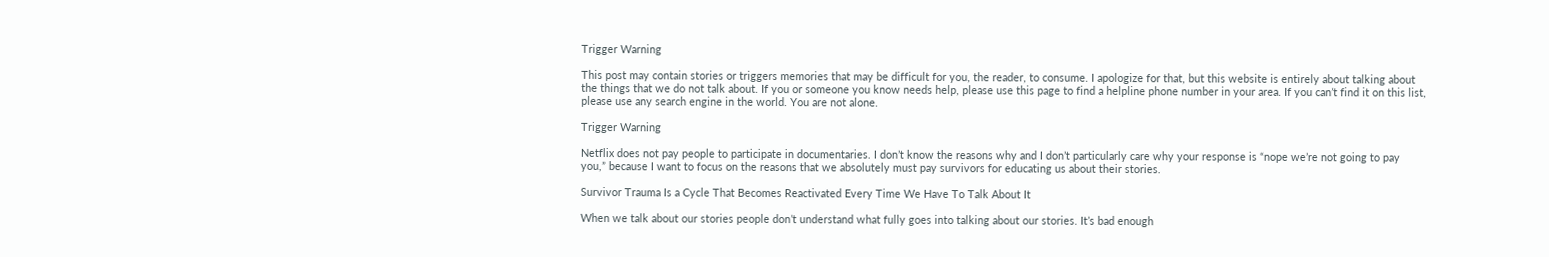Trigger Warning

This post may contain stories or triggers memories that may be difficult for you, the reader, to consume. I apologize for that, but this website is entirely about talking about the things that we do not talk about. If you or someone you know needs help, please use this page to find a helpline phone number in your area. If you can’t find it on this list, please use any search engine in the world. You are not alone.

Trigger Warning

Netflix does not pay people to participate in documentaries. I don’t know the reasons why and I don’t particularly care why your response is “nope we’re not going to pay you,” because I want to focus on the reasons that we absolutely must pay survivors for educating us about their stories.

Survivor Trauma Is a Cycle That Becomes Reactivated Every Time We Have To Talk About It

When we talk about our stories people don’t understand what fully goes into talking about our stories. It’s bad enough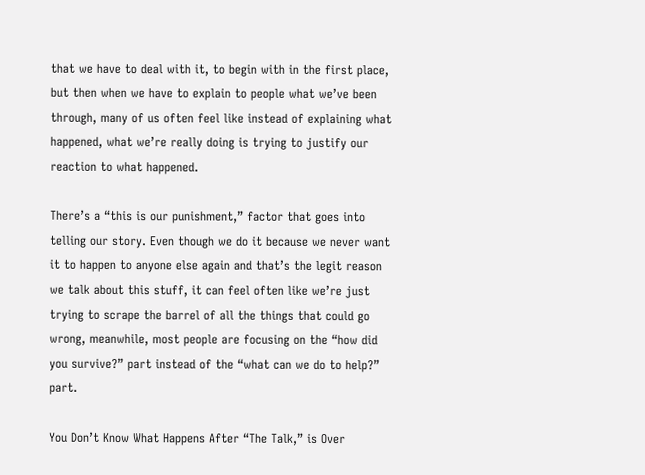that we have to deal with it, to begin with in the first place, but then when we have to explain to people what we’ve been through, many of us often feel like instead of explaining what happened, what we’re really doing is trying to justify our reaction to what happened.

There’s a “this is our punishment,” factor that goes into telling our story. Even though we do it because we never want it to happen to anyone else again and that’s the legit reason we talk about this stuff, it can feel often like we’re just trying to scrape the barrel of all the things that could go wrong, meanwhile, most people are focusing on the “how did you survive?” part instead of the “what can we do to help?” part.

You Don’t Know What Happens After “The Talk,” is Over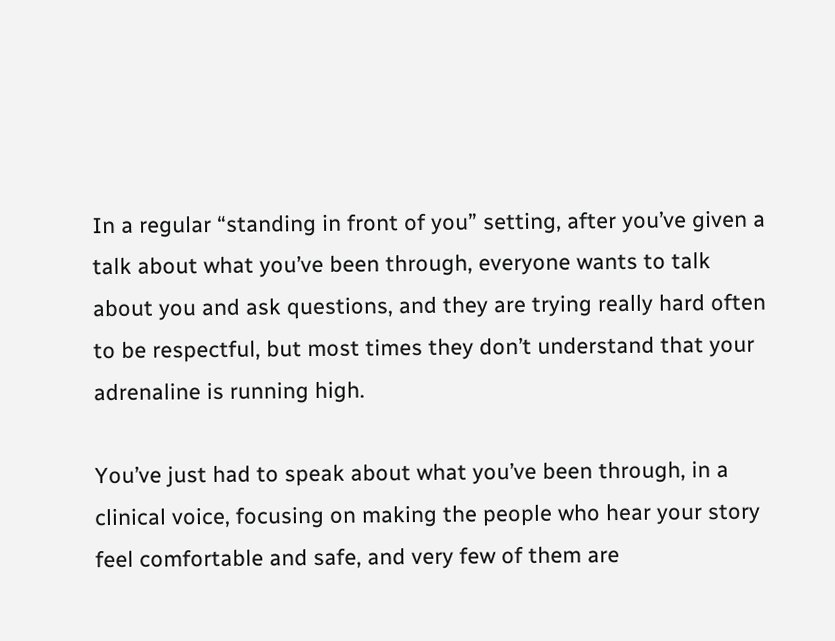In a regular “standing in front of you” setting, after you’ve given a talk about what you’ve been through, everyone wants to talk about you and ask questions, and they are trying really hard often to be respectful, but most times they don’t understand that your adrenaline is running high.

You’ve just had to speak about what you’ve been through, in a clinical voice, focusing on making the people who hear your story feel comfortable and safe, and very few of them are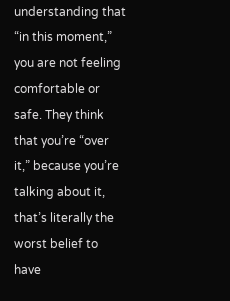understanding that “in this moment,” you are not feeling comfortable or safe. They think that you’re “over it,” because you’re talking about it, that’s literally the worst belief to have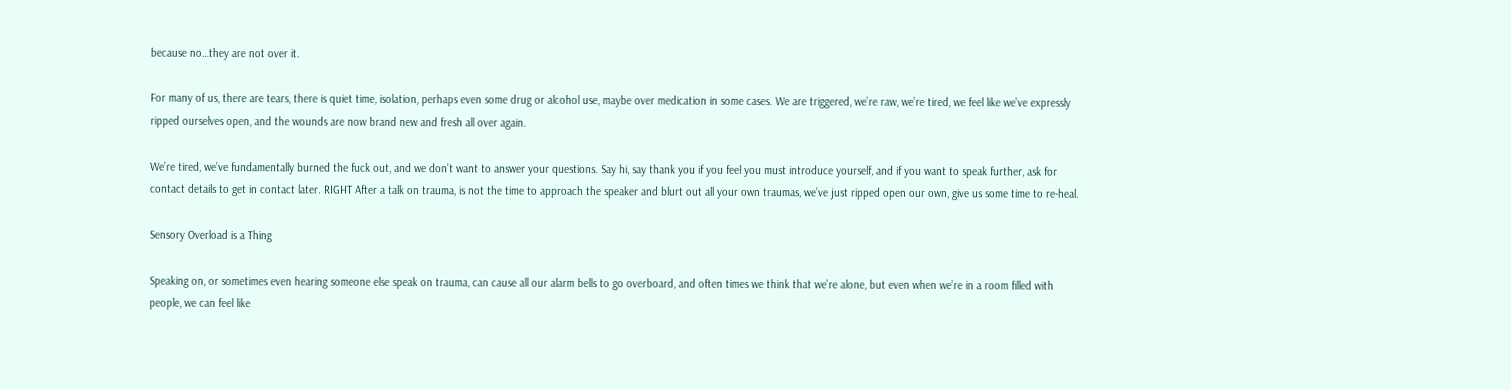because no…they are not over it.

For many of us, there are tears, there is quiet time, isolation, perhaps even some drug or alcohol use, maybe over medication in some cases. We are triggered, we’re raw, we’re tired, we feel like we’ve expressly ripped ourselves open, and the wounds are now brand new and fresh all over again.

We’re tired, we’ve fundamentally burned the fuck out, and we don’t want to answer your questions. Say hi, say thank you if you feel you must introduce yourself, and if you want to speak further, ask for contact details to get in contact later. RIGHT After a talk on trauma, is not the time to approach the speaker and blurt out all your own traumas, we’ve just ripped open our own, give us some time to re-heal.

Sensory Overload is a Thing

Speaking on, or sometimes even hearing someone else speak on trauma, can cause all our alarm bells to go overboard, and often times we think that we’re alone, but even when we’re in a room filled with people, we can feel like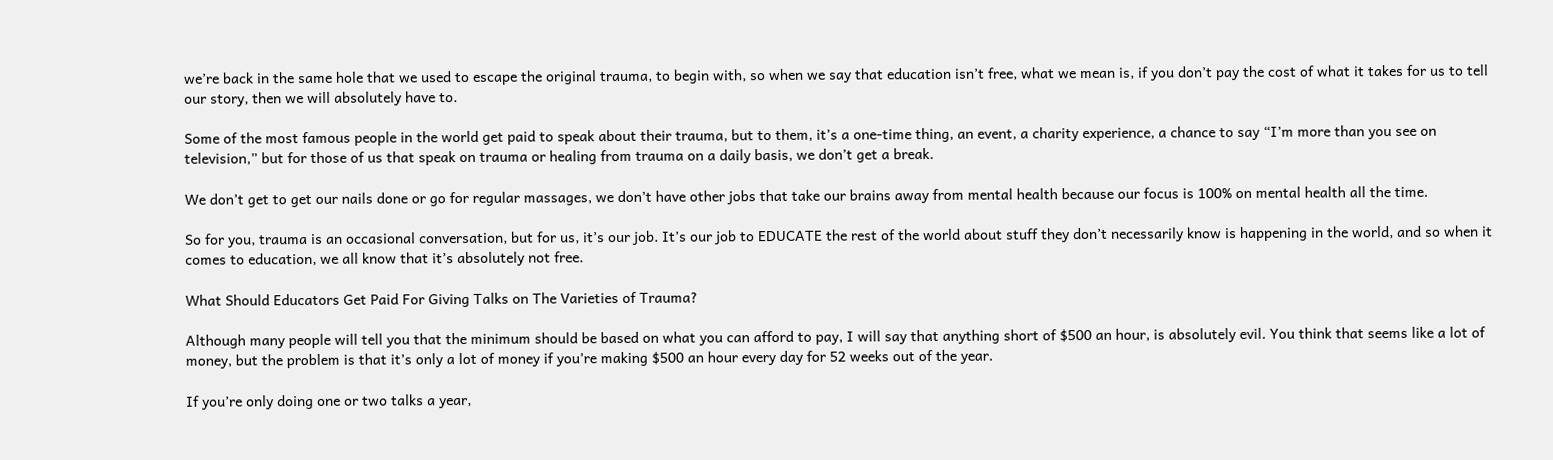we’re back in the same hole that we used to escape the original trauma, to begin with, so when we say that education isn’t free, what we mean is, if you don’t pay the cost of what it takes for us to tell our story, then we will absolutely have to.

Some of the most famous people in the world get paid to speak about their trauma, but to them, it’s a one-time thing, an event, a charity experience, a chance to say “I’m more than you see on television,” but for those of us that speak on trauma or healing from trauma on a daily basis, we don’t get a break.

We don’t get to get our nails done or go for regular massages, we don’t have other jobs that take our brains away from mental health because our focus is 100% on mental health all the time.

So for you, trauma is an occasional conversation, but for us, it’s our job. It’s our job to EDUCATE the rest of the world about stuff they don’t necessarily know is happening in the world, and so when it comes to education, we all know that it’s absolutely not free.

What Should Educators Get Paid For Giving Talks on The Varieties of Trauma?

Although many people will tell you that the minimum should be based on what you can afford to pay, I will say that anything short of $500 an hour, is absolutely evil. You think that seems like a lot of money, but the problem is that it’s only a lot of money if you’re making $500 an hour every day for 52 weeks out of the year.

If you’re only doing one or two talks a year,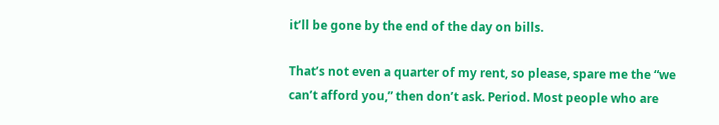it’ll be gone by the end of the day on bills.

That’s not even a quarter of my rent, so please, spare me the “we can’t afford you,” then don’t ask. Period. Most people who are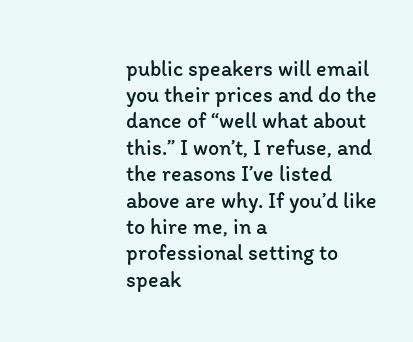public speakers will email you their prices and do the dance of “well what about this.” I won’t, I refuse, and the reasons I’ve listed above are why. If you’d like to hire me, in a professional setting to speak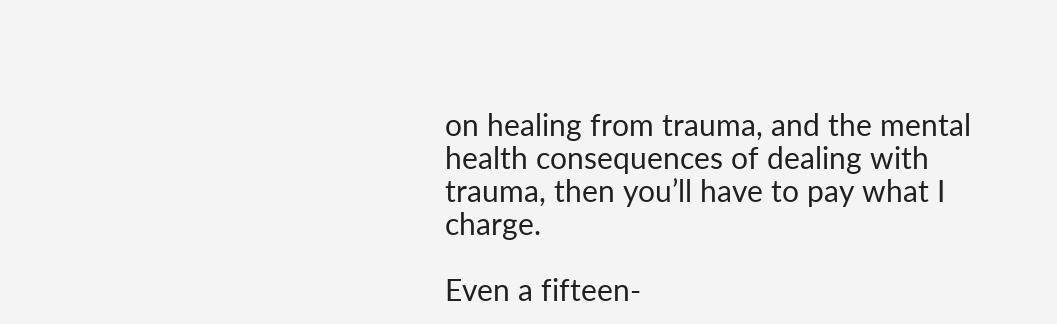on healing from trauma, and the mental health consequences of dealing with trauma, then you’ll have to pay what I charge.

Even a fifteen-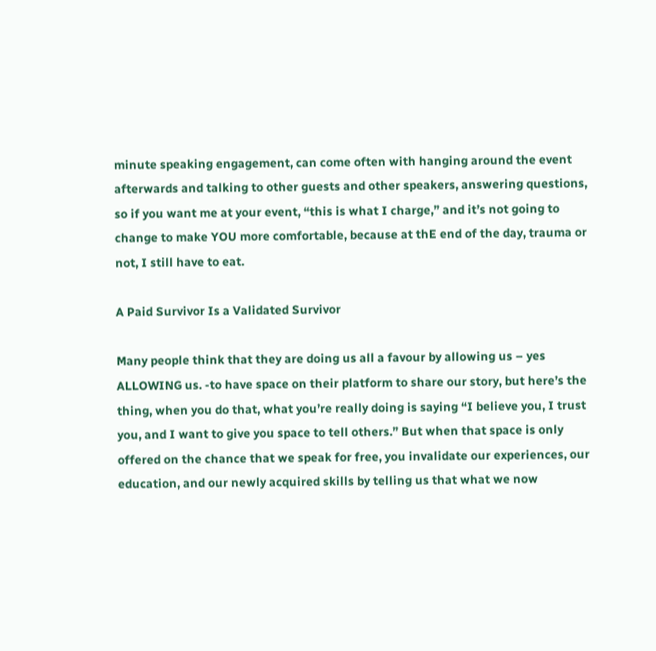minute speaking engagement, can come often with hanging around the event afterwards and talking to other guests and other speakers, answering questions, so if you want me at your event, “this is what I charge,” and it’s not going to change to make YOU more comfortable, because at thE end of the day, trauma or not, I still have to eat.

A Paid Survivor Is a Validated Survivor

Many people think that they are doing us all a favour by allowing us – yes ALLOWING us. -to have space on their platform to share our story, but here’s the thing, when you do that, what you’re really doing is saying “I believe you, I trust you, and I want to give you space to tell others.” But when that space is only offered on the chance that we speak for free, you invalidate our experiences, our education, and our newly acquired skills by telling us that what we now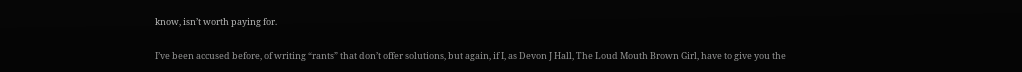know, isn’t worth paying for.

I’ve been accused before, of writing “rants” that don’t offer solutions, but again, if I, as Devon J Hall, The Loud Mouth Brown Girl, have to give you the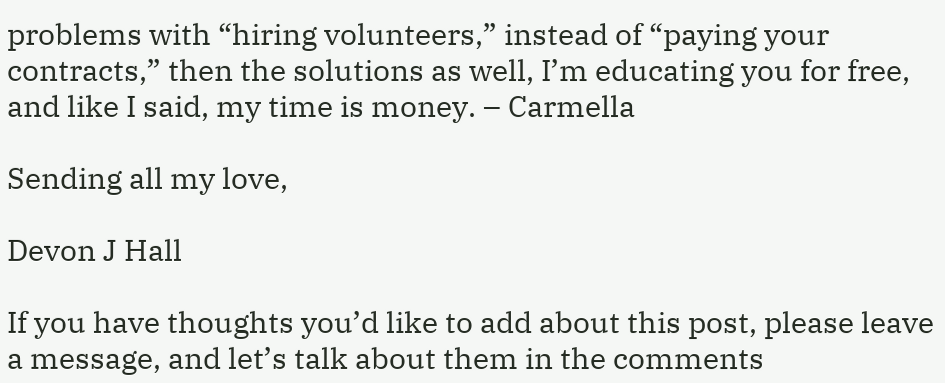problems with “hiring volunteers,” instead of “paying your contracts,” then the solutions as well, I’m educating you for free, and like I said, my time is money. – Carmella

Sending all my love,

Devon J Hall

If you have thoughts you’d like to add about this post, please leave a message, and let’s talk about them in the comments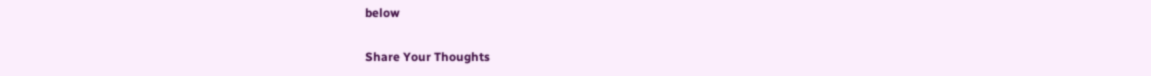below

Share Your Thoughts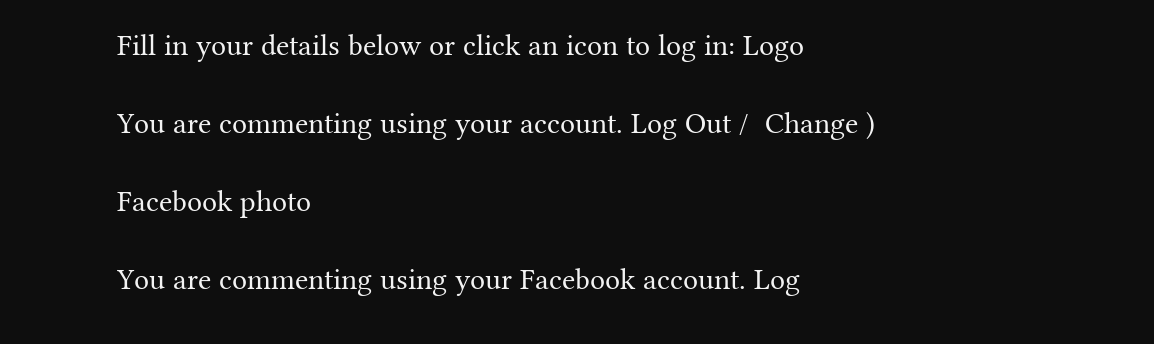Fill in your details below or click an icon to log in: Logo

You are commenting using your account. Log Out /  Change )

Facebook photo

You are commenting using your Facebook account. Log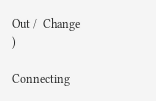Out /  Change )

Connecting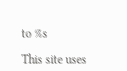to %s

This site uses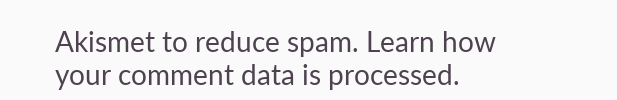Akismet to reduce spam. Learn how your comment data is processed.